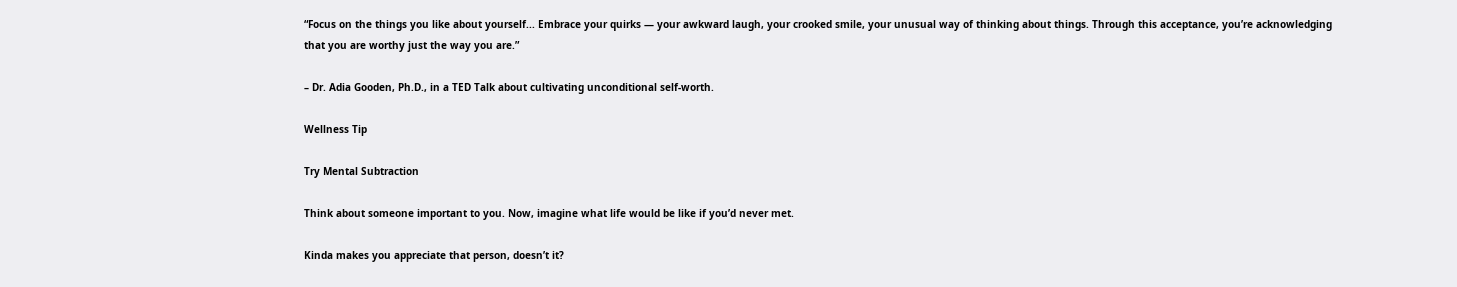“Focus on the things you like about yourself... Embrace your quirks — your awkward laugh, your crooked smile, your unusual way of thinking about things. Through this acceptance, you’re acknowledging that you are worthy just the way you are.”

– Dr. Adia Gooden, Ph.D., in a TED Talk about cultivating unconditional self-worth.

Wellness Tip

Try Mental Subtraction

Think about someone important to you. Now, imagine what life would be like if you’d never met.

Kinda makes you appreciate that person, doesn’t it?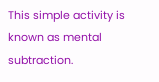This simple activity is known as mental subtraction.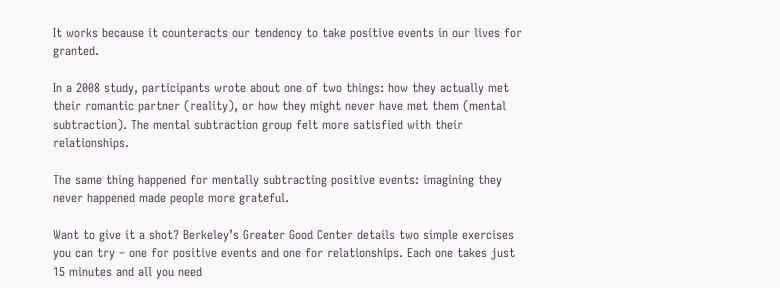It works because it counteracts our tendency to take positive events in our lives for granted.

In a 2008 study, participants wrote about one of two things: how they actually met their romantic partner (reality), or how they might never have met them (mental subtraction). The mental subtraction group felt more satisfied with their relationships.

The same thing happened for mentally subtracting positive events: imagining they never happened made people more grateful.

Want to give it a shot? Berkeley’s Greater Good Center details two simple exercises you can try – one for positive events and one for relationships. Each one takes just 15 minutes and all you need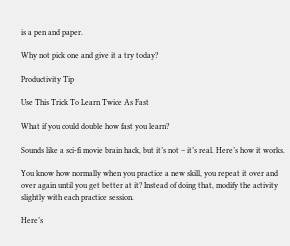is a pen and paper.

Why not pick one and give it a try today?

Productivity Tip

Use This Trick To Learn Twice As Fast

What if you could double how fast you learn?

Sounds like a sci-fi movie brain hack, but it’s not – it’s real. Here’s how it works.

You know how normally when you practice a new skill, you repeat it over and over again until you get better at it? Instead of doing that, modify the activity slightly with each practice session.

Here’s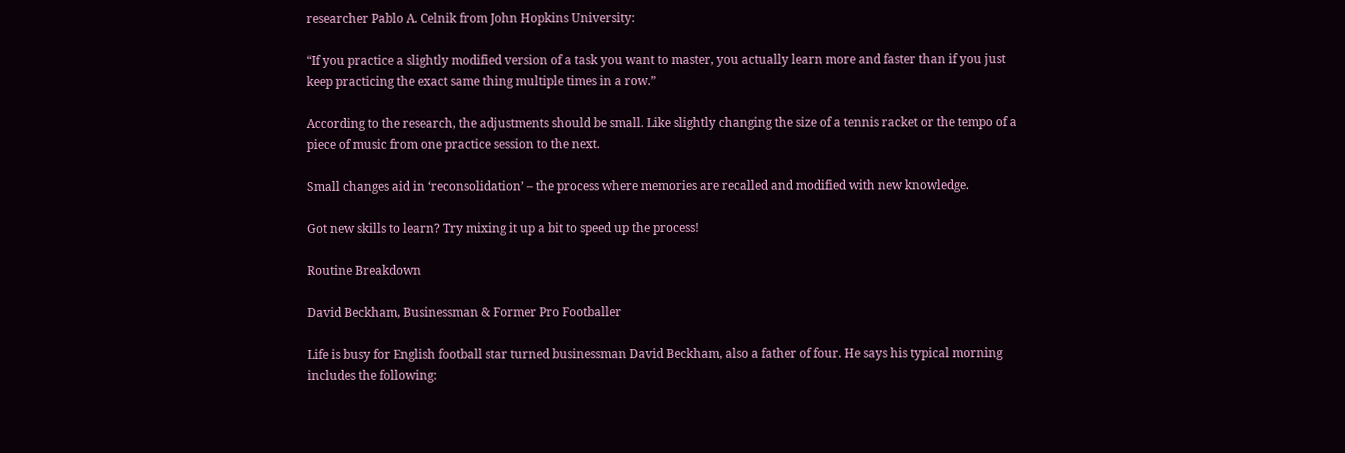researcher Pablo A. Celnik from John Hopkins University:

“If you practice a slightly modified version of a task you want to master, you actually learn more and faster than if you just keep practicing the exact same thing multiple times in a row.”

According to the research, the adjustments should be small. Like slightly changing the size of a tennis racket or the tempo of a piece of music from one practice session to the next.

Small changes aid in ‘reconsolidation’ – the process where memories are recalled and modified with new knowledge.

Got new skills to learn? Try mixing it up a bit to speed up the process!

Routine Breakdown

David Beckham, Businessman & Former Pro Footballer

Life is busy for English football star turned businessman David Beckham, also a father of four. He says his typical morning includes the following: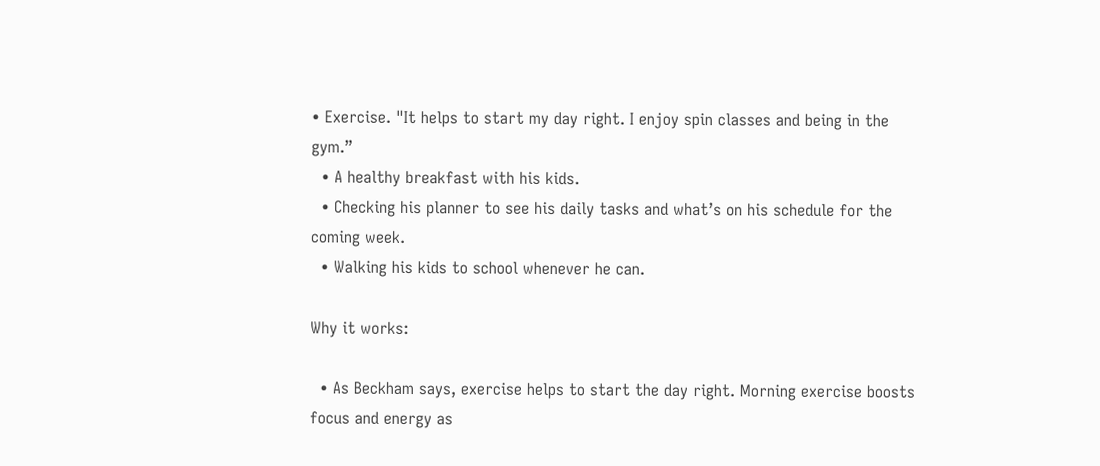• Exercise. "It helps to start my day right. I enjoy spin classes and being in the gym.”
  • A healthy breakfast with his kids.
  • Checking his planner to see his daily tasks and what’s on his schedule for the coming week.
  • Walking his kids to school whenever he can.

Why it works:

  • As Beckham says, exercise helps to start the day right. Morning exercise boosts focus and energy as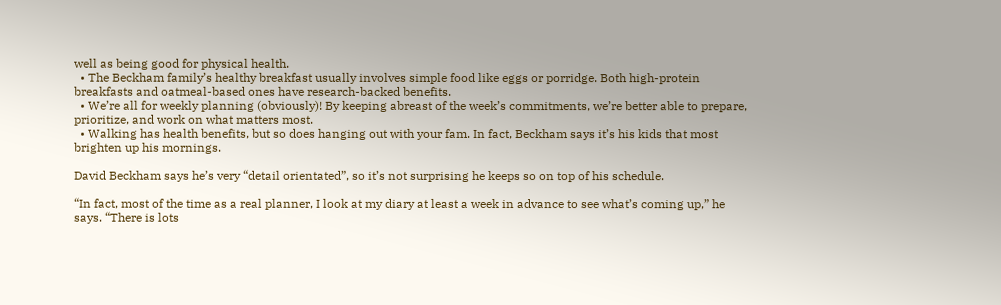well as being good for physical health.
  • The Beckham family’s healthy breakfast usually involves simple food like eggs or porridge. Both high-protein breakfasts and oatmeal-based ones have research-backed benefits.
  • We’re all for weekly planning (obviously)! By keeping abreast of the week’s commitments, we’re better able to prepare, prioritize, and work on what matters most.
  • Walking has health benefits, but so does hanging out with your fam. In fact, Beckham says it’s his kids that most brighten up his mornings.

David Beckham says he’s very “detail orientated”, so it’s not surprising he keeps so on top of his schedule.

“In fact, most of the time as a real planner, I look at my diary at least a week in advance to see what’s coming up,” he says. “There is lots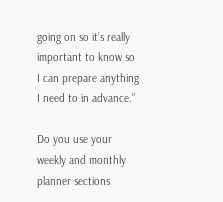going on so it’s really important to know so I can prepare anything I need to in advance.”

Do you use your weekly and monthly planner sections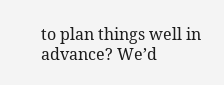to plan things well in advance? We’d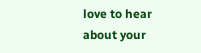love to hear about your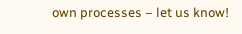own processes – let us know!